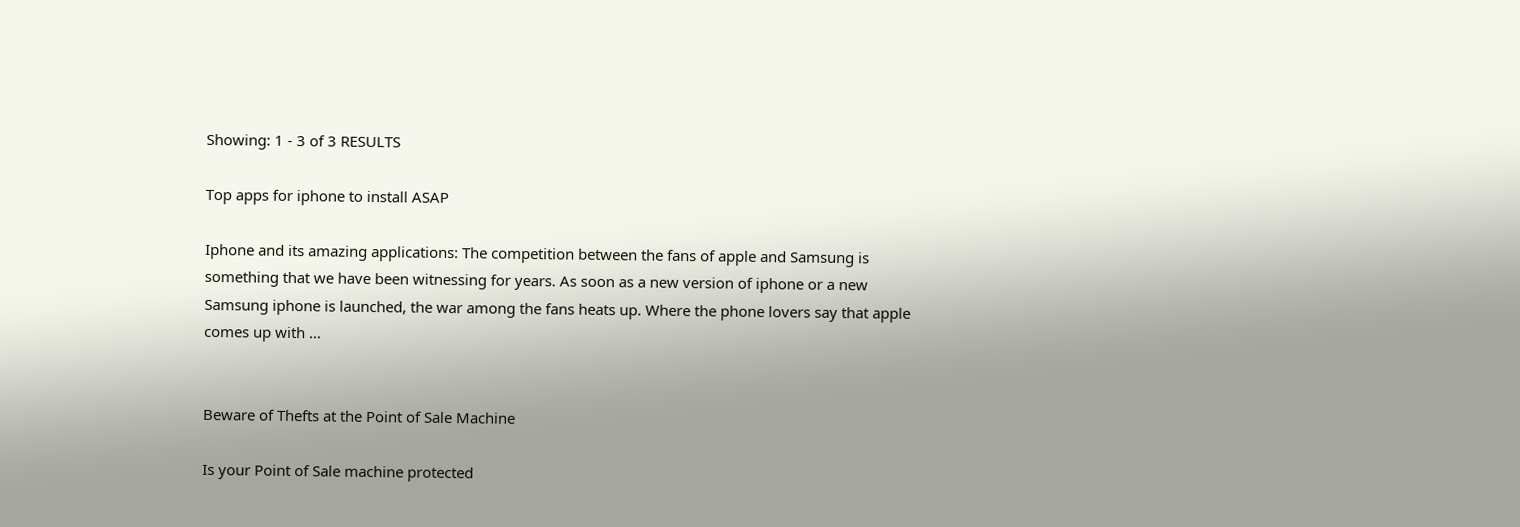Showing: 1 - 3 of 3 RESULTS

Top apps for iphone to install ASAP

Iphone and its amazing applications: The competition between the fans of apple and Samsung is something that we have been witnessing for years. As soon as a new version of iphone or a new Samsung iphone is launched, the war among the fans heats up. Where the phone lovers say that apple comes up with …


Beware of Thefts at the Point of Sale Machine

Is your Point of Sale machine protected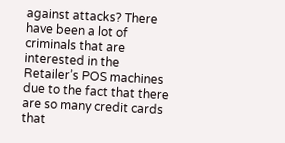against attacks? There have been a lot of criminals that are interested in the Retailer’s POS machines due to the fact that there are so many credit cards that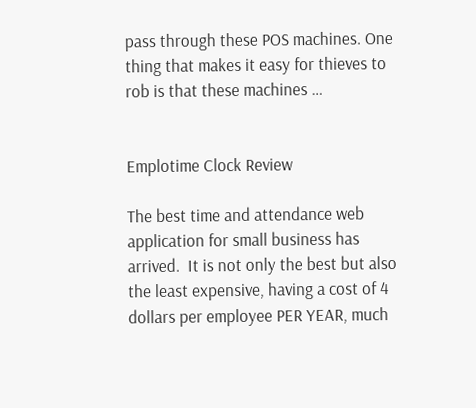pass through these POS machines. One thing that makes it easy for thieves to rob is that these machines …


Emplotime Clock Review

The best time and attendance web application for small business has arrived.  It is not only the best but also the least expensive, having a cost of 4 dollars per employee PER YEAR, much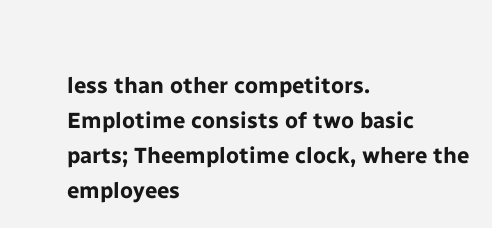less than other competitors. Emplotime consists of two basic parts; Theemplotime clock, where the employees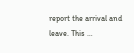report the arrival and leave. This …